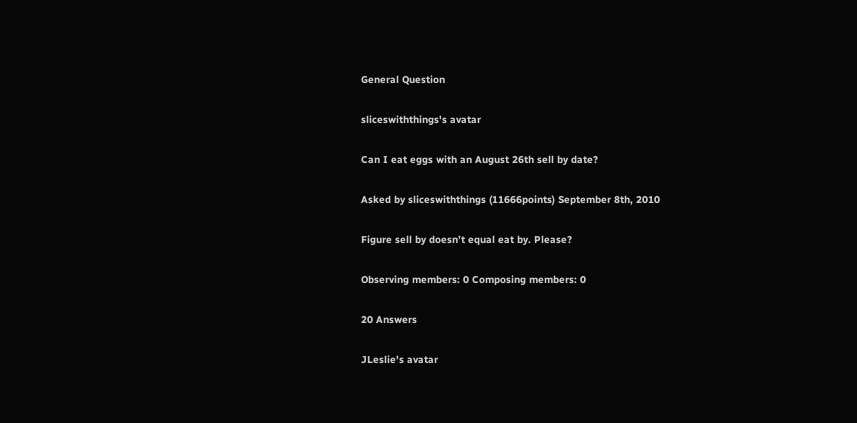General Question

sliceswiththings's avatar

Can I eat eggs with an August 26th sell by date?

Asked by sliceswiththings (11666points) September 8th, 2010

Figure sell by doesn’t equal eat by. Please?

Observing members: 0 Composing members: 0

20 Answers

JLeslie's avatar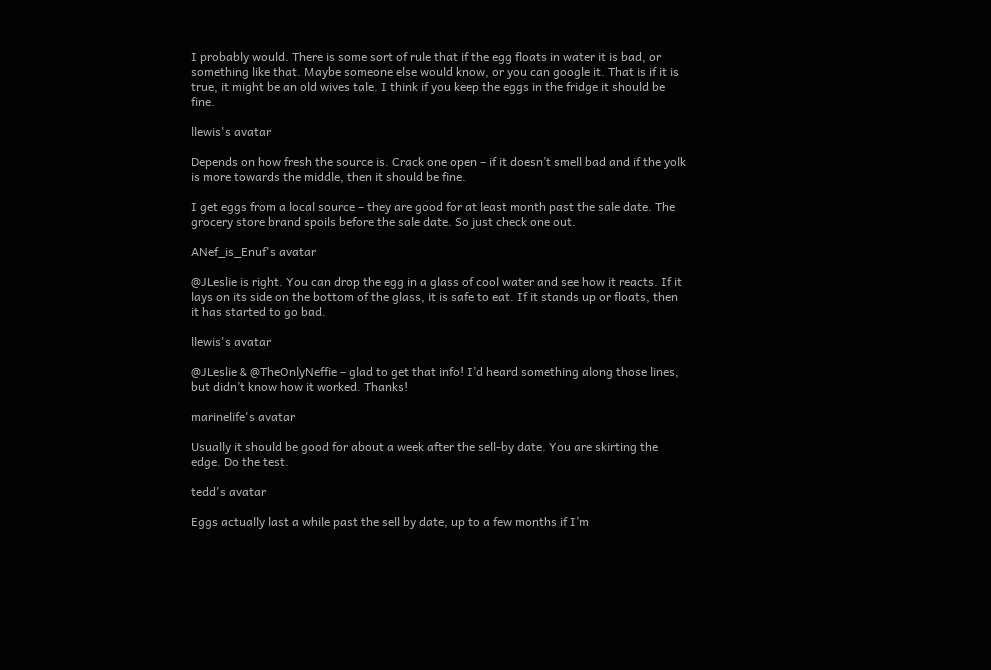I probably would. There is some sort of rule that if the egg floats in water it is bad, or something like that. Maybe someone else would know, or you can google it. That is if it is true, it might be an old wives tale. I think if you keep the eggs in the fridge it should be fine.

llewis's avatar

Depends on how fresh the source is. Crack one open – if it doesn’t smell bad and if the yolk is more towards the middle, then it should be fine.

I get eggs from a local source – they are good for at least month past the sale date. The grocery store brand spoils before the sale date. So just check one out.

ANef_is_Enuf's avatar

@JLeslie is right. You can drop the egg in a glass of cool water and see how it reacts. If it lays on its side on the bottom of the glass, it is safe to eat. If it stands up or floats, then it has started to go bad.

llewis's avatar

@JLeslie & @TheOnlyNeffie – glad to get that info! I’d heard something along those lines, but didn’t know how it worked. Thanks!

marinelife's avatar

Usually it should be good for about a week after the sell-by date. You are skirting the edge. Do the test.

tedd's avatar

Eggs actually last a while past the sell by date, up to a few months if I’m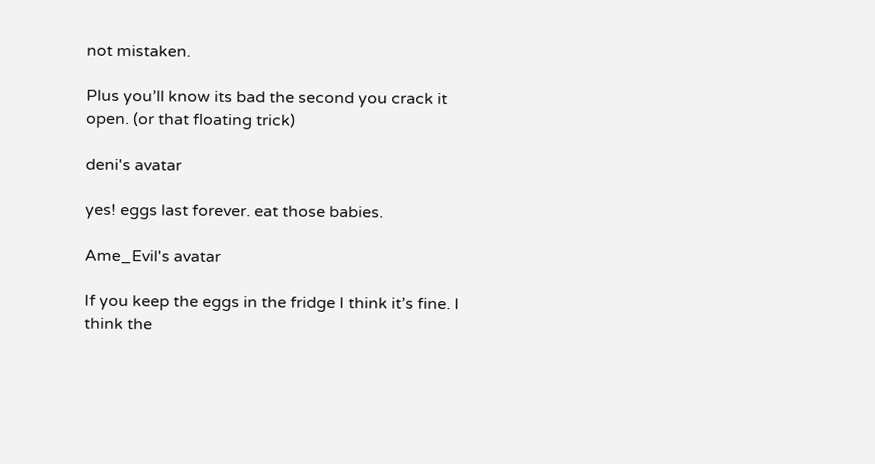not mistaken.

Plus you’ll know its bad the second you crack it open. (or that floating trick)

deni's avatar

yes! eggs last forever. eat those babies.

Ame_Evil's avatar

If you keep the eggs in the fridge I think it’s fine. I think the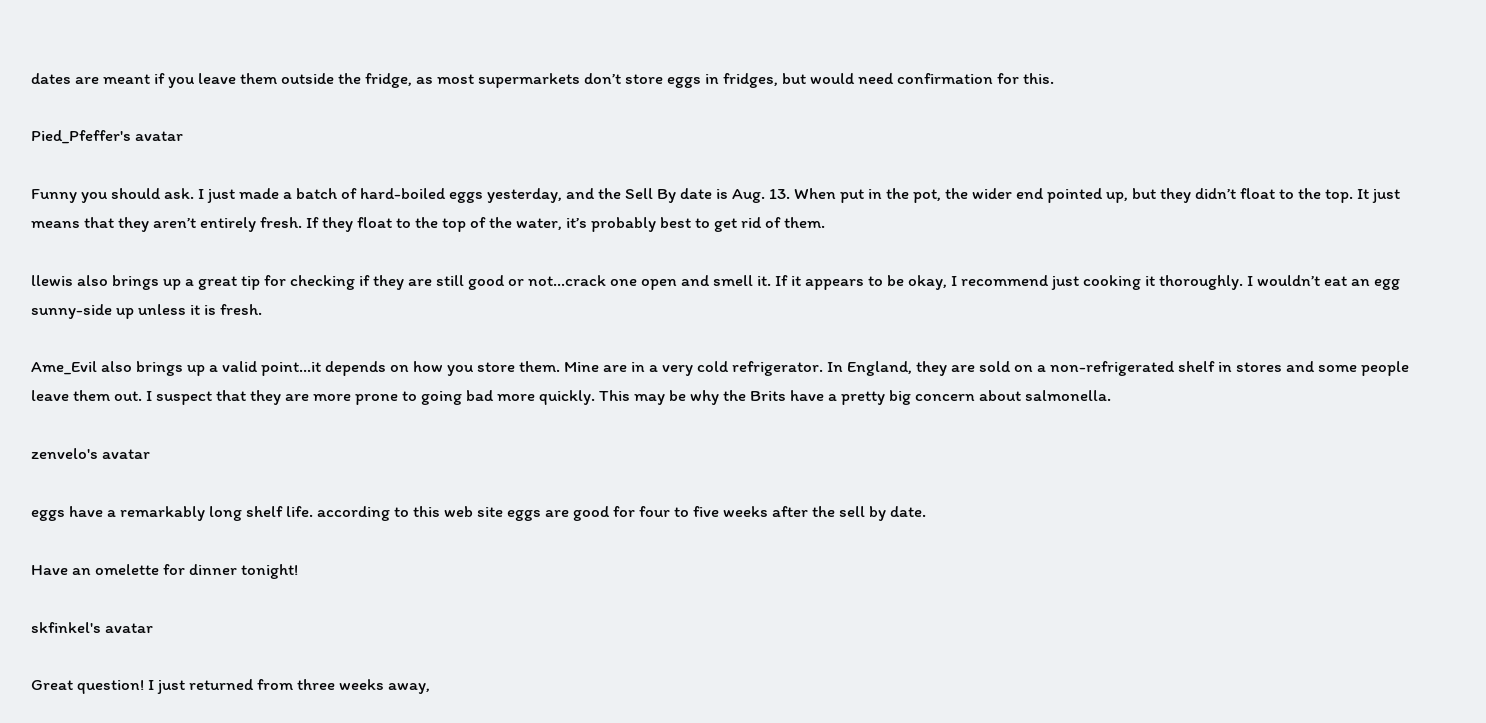dates are meant if you leave them outside the fridge, as most supermarkets don’t store eggs in fridges, but would need confirmation for this.

Pied_Pfeffer's avatar

Funny you should ask. I just made a batch of hard-boiled eggs yesterday, and the Sell By date is Aug. 13. When put in the pot, the wider end pointed up, but they didn’t float to the top. It just means that they aren’t entirely fresh. If they float to the top of the water, it’s probably best to get rid of them.

llewis also brings up a great tip for checking if they are still good or not…crack one open and smell it. If it appears to be okay, I recommend just cooking it thoroughly. I wouldn’t eat an egg sunny-side up unless it is fresh.

Ame_Evil also brings up a valid point…it depends on how you store them. Mine are in a very cold refrigerator. In England, they are sold on a non-refrigerated shelf in stores and some people leave them out. I suspect that they are more prone to going bad more quickly. This may be why the Brits have a pretty big concern about salmonella.

zenvelo's avatar

eggs have a remarkably long shelf life. according to this web site eggs are good for four to five weeks after the sell by date.

Have an omelette for dinner tonight!

skfinkel's avatar

Great question! I just returned from three weeks away,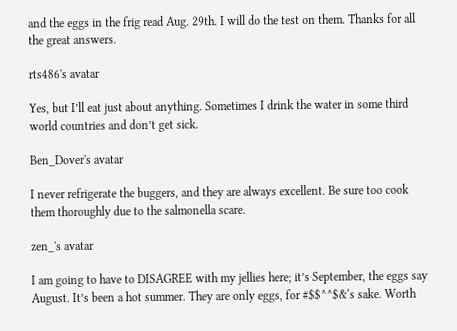and the eggs in the frig read Aug. 29th. I will do the test on them. Thanks for all the great answers.

rts486's avatar

Yes, but I’ll eat just about anything. Sometimes I drink the water in some third world countries and don’t get sick.

Ben_Dover's avatar

I never refrigerate the buggers, and they are always excellent. Be sure too cook them thoroughly due to the salmonella scare.

zen_'s avatar

I am going to have to DISAGREE with my jellies here; it’s September, the eggs say August. It’s been a hot summer. They are only eggs, for #$$^^$&‘s sake. Worth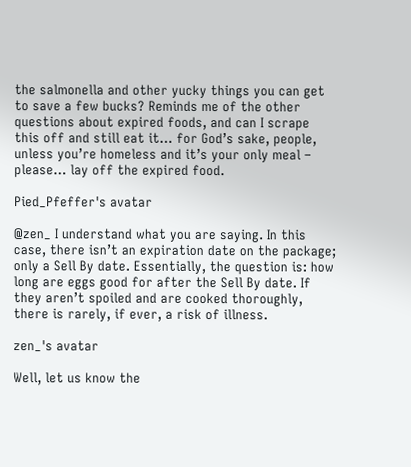the salmonella and other yucky things you can get to save a few bucks? Reminds me of the other questions about expired foods, and can I scrape this off and still eat it… for God’s sake, people, unless you’re homeless and it’s your only meal – please… lay off the expired food.

Pied_Pfeffer's avatar

@zen_ I understand what you are saying. In this case, there isn’t an expiration date on the package; only a Sell By date. Essentially, the question is: how long are eggs good for after the Sell By date. If they aren’t spoiled and are cooked thoroughly, there is rarely, if ever, a risk of illness.

zen_'s avatar

Well, let us know the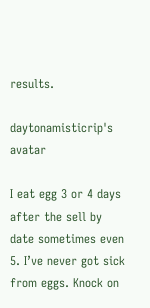results.

daytonamisticrip's avatar

I eat egg 3 or 4 days after the sell by date sometimes even 5. I’ve never got sick from eggs. Knock on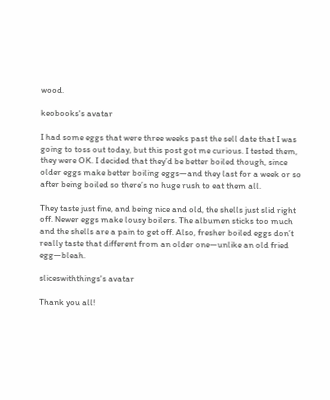wood.

keobooks's avatar

I had some eggs that were three weeks past the sell date that I was going to toss out today, but this post got me curious. I tested them, they were OK. I decided that they’d be better boiled though, since older eggs make better boiling eggs—and they last for a week or so after being boiled so there’s no huge rush to eat them all.

They taste just fine, and being nice and old, the shells just slid right off. Newer eggs make lousy boilers. The albumen sticks too much and the shells are a pain to get off. Also, fresher boiled eggs don’t really taste that different from an older one—unlike an old fried egg—bleah.

sliceswiththings's avatar

Thank you all!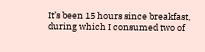It’s been 15 hours since breakfast, during which I consumed two of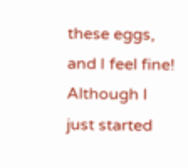these eggs, and I feel fine! Although I just started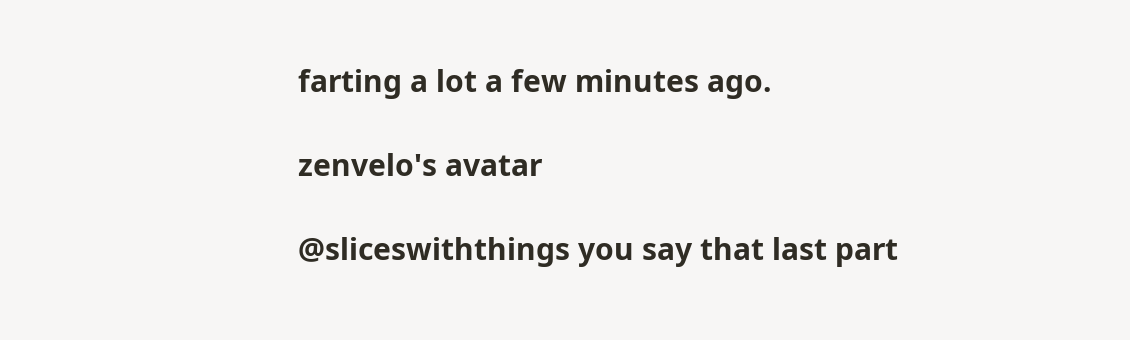farting a lot a few minutes ago.

zenvelo's avatar

@sliceswiththings you say that last part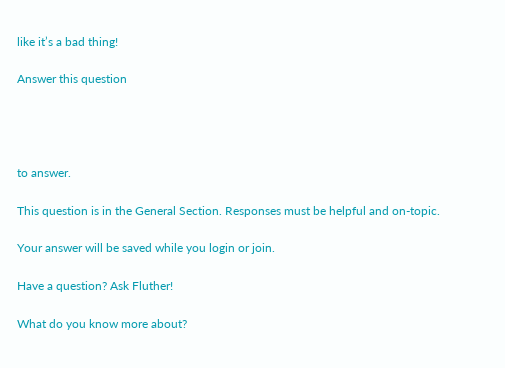like it’s a bad thing!

Answer this question




to answer.

This question is in the General Section. Responses must be helpful and on-topic.

Your answer will be saved while you login or join.

Have a question? Ask Fluther!

What do you know more about?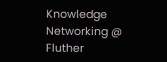Knowledge Networking @ Fluther